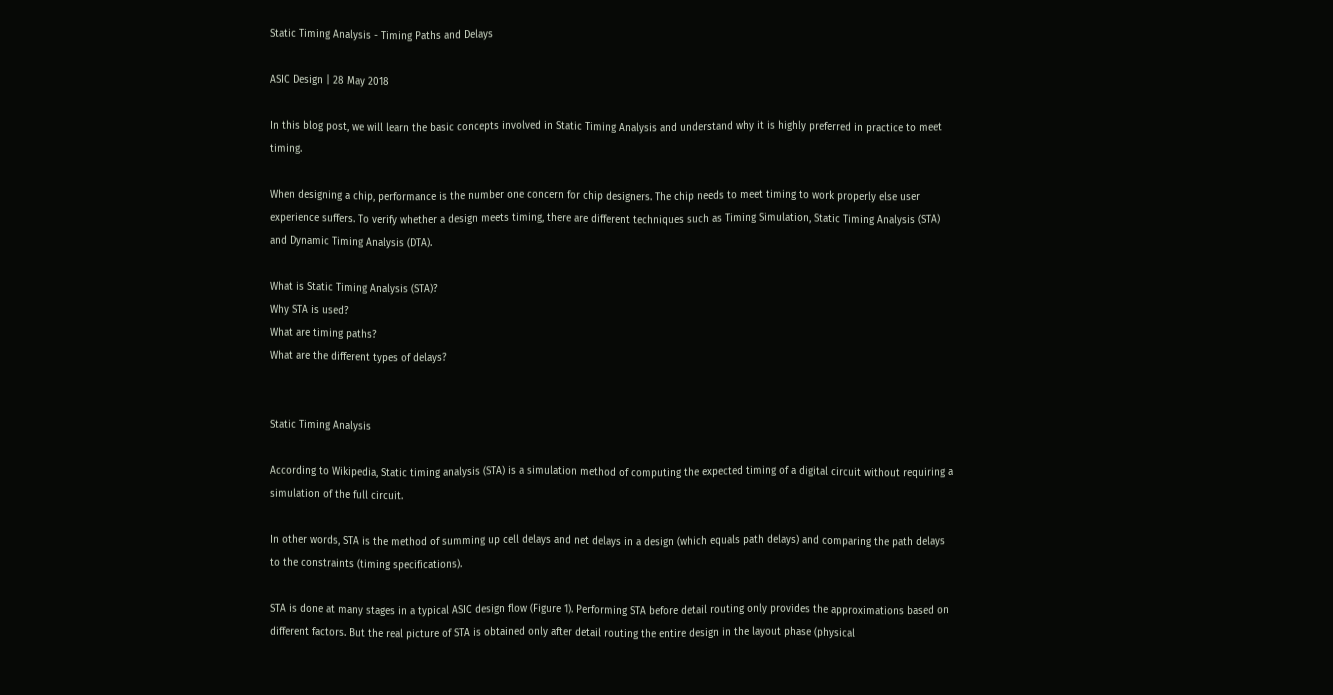Static Timing Analysis - Timing Paths and Delays

ASIC Design | 28 May 2018

In this blog post, we will learn the basic concepts involved in Static Timing Analysis and understand why it is highly preferred in practice to meet timing.

When designing a chip, performance is the number one concern for chip designers. The chip needs to meet timing to work properly else user experience suffers. To verify whether a design meets timing, there are different techniques such as Timing Simulation, Static Timing Analysis (STA) and Dynamic Timing Analysis (DTA).

What is Static Timing Analysis (STA)?
Why STA is used?
What are timing paths?
What are the different types of delays?


Static Timing Analysis

According to Wikipedia, Static timing analysis (STA) is a simulation method of computing the expected timing of a digital circuit without requiring a simulation of the full circuit.

In other words, STA is the method of summing up cell delays and net delays in a design (which equals path delays) and comparing the path delays to the constraints (timing specifications).

STA is done at many stages in a typical ASIC design flow (Figure 1). Performing STA before detail routing only provides the approximations based on different factors. But the real picture of STA is obtained only after detail routing the entire design in the layout phase (physical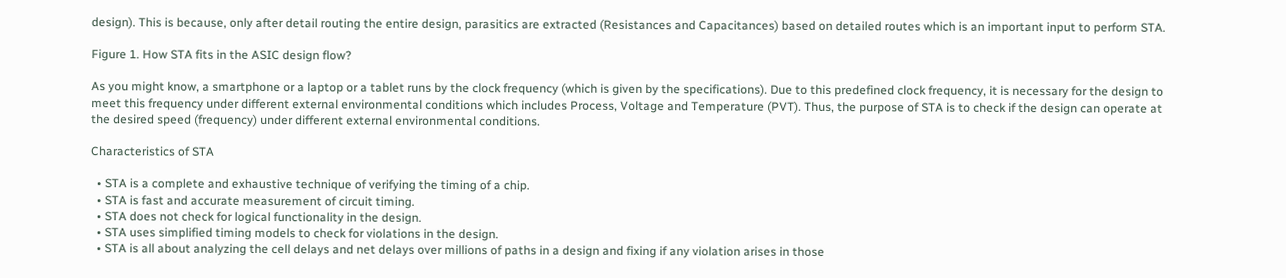design). This is because, only after detail routing the entire design, parasitics are extracted (Resistances and Capacitances) based on detailed routes which is an important input to perform STA.

Figure 1. How STA fits in the ASIC design flow?

As you might know, a smartphone or a laptop or a tablet runs by the clock frequency (which is given by the specifications). Due to this predefined clock frequency, it is necessary for the design to meet this frequency under different external environmental conditions which includes Process, Voltage and Temperature (PVT). Thus, the purpose of STA is to check if the design can operate at the desired speed (frequency) under different external environmental conditions.

Characteristics of STA

  • STA is a complete and exhaustive technique of verifying the timing of a chip.
  • STA is fast and accurate measurement of circuit timing.
  • STA does not check for logical functionality in the design.
  • STA uses simplified timing models to check for violations in the design.
  • STA is all about analyzing the cell delays and net delays over millions of paths in a design and fixing if any violation arises in those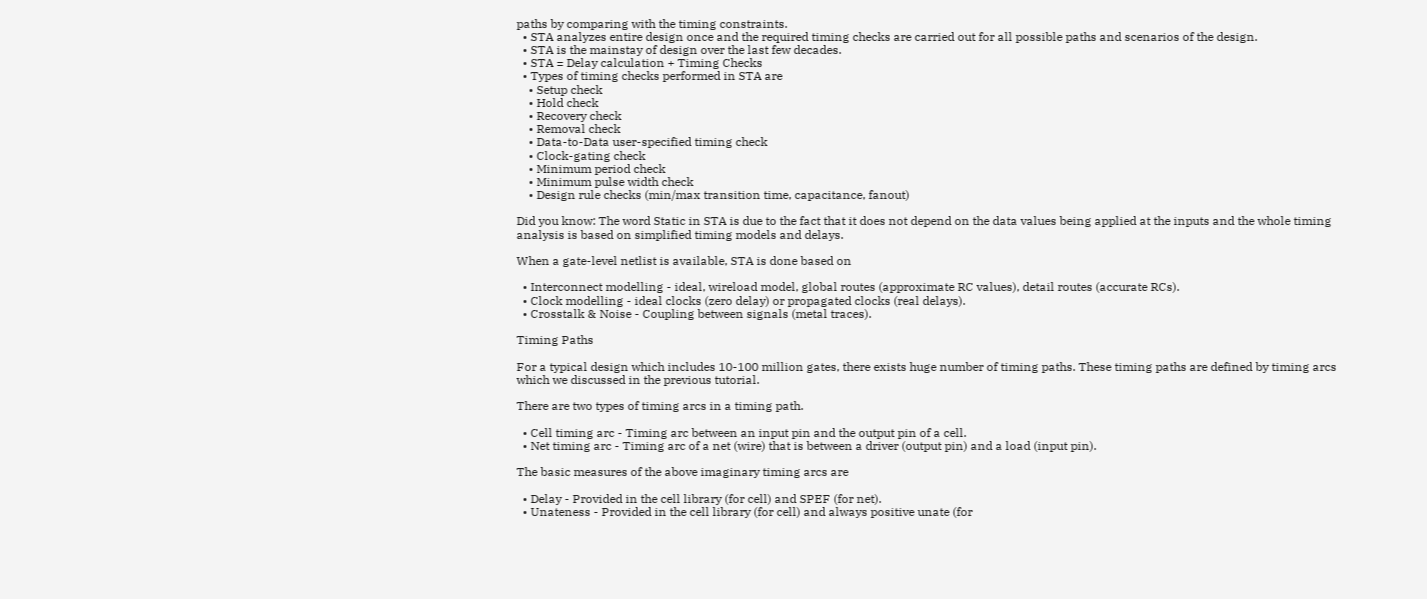paths by comparing with the timing constraints.
  • STA analyzes entire design once and the required timing checks are carried out for all possible paths and scenarios of the design.
  • STA is the mainstay of design over the last few decades.
  • STA = Delay calculation + Timing Checks
  • Types of timing checks performed in STA are
    • Setup check
    • Hold check
    • Recovery check
    • Removal check
    • Data-to-Data user-specified timing check
    • Clock-gating check
    • Minimum period check
    • Minimum pulse width check
    • Design rule checks (min/max transition time, capacitance, fanout)

Did you know: The word Static in STA is due to the fact that it does not depend on the data values being applied at the inputs and the whole timing analysis is based on simplified timing models and delays.

When a gate-level netlist is available, STA is done based on

  • Interconnect modelling - ideal, wireload model, global routes (approximate RC values), detail routes (accurate RCs).
  • Clock modelling - ideal clocks (zero delay) or propagated clocks (real delays).
  • Crosstalk & Noise - Coupling between signals (metal traces).

Timing Paths

For a typical design which includes 10-100 million gates, there exists huge number of timing paths. These timing paths are defined by timing arcs which we discussed in the previous tutorial.

There are two types of timing arcs in a timing path.

  • Cell timing arc - Timing arc between an input pin and the output pin of a cell.
  • Net timing arc - Timing arc of a net (wire) that is between a driver (output pin) and a load (input pin).

The basic measures of the above imaginary timing arcs are

  • Delay - Provided in the cell library (for cell) and SPEF (for net).
  • Unateness - Provided in the cell library (for cell) and always positive unate (for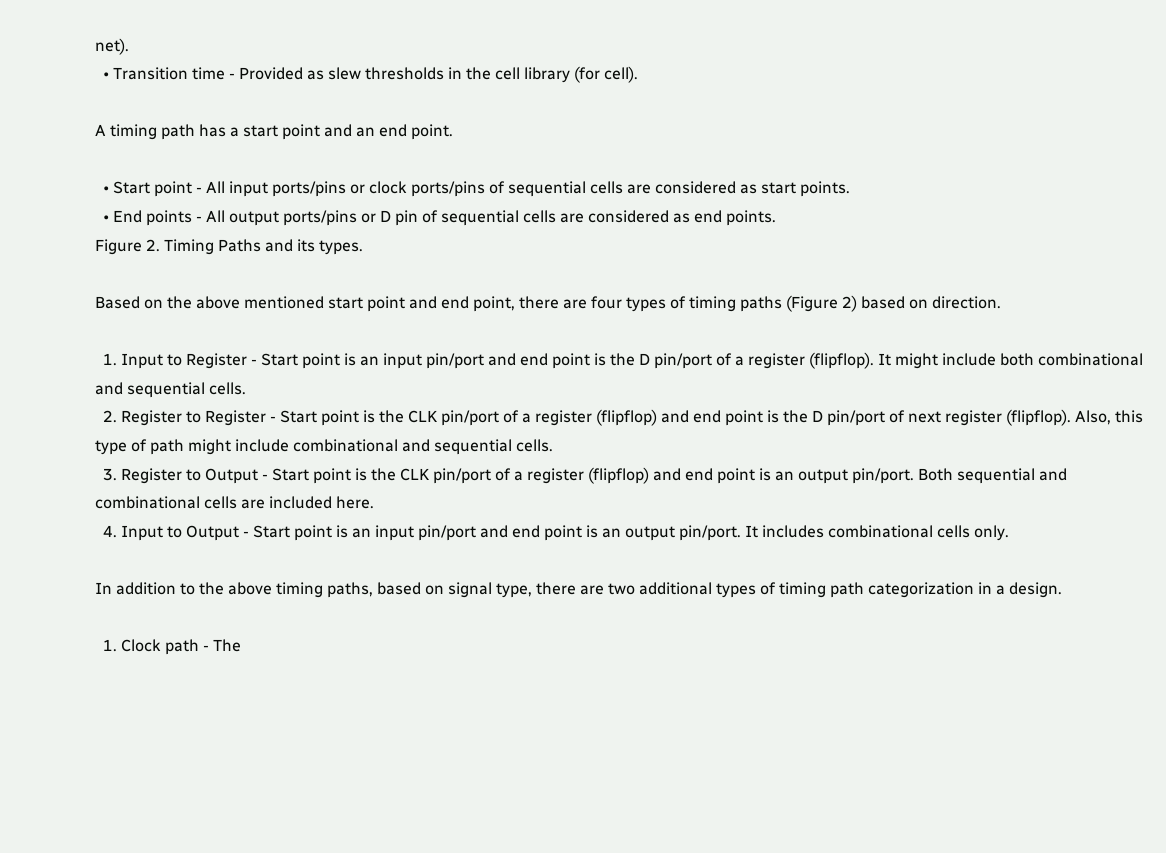net).
  • Transition time - Provided as slew thresholds in the cell library (for cell).

A timing path has a start point and an end point.

  • Start point - All input ports/pins or clock ports/pins of sequential cells are considered as start points.
  • End points - All output ports/pins or D pin of sequential cells are considered as end points.
Figure 2. Timing Paths and its types.

Based on the above mentioned start point and end point, there are four types of timing paths (Figure 2) based on direction.

  1. Input to Register - Start point is an input pin/port and end point is the D pin/port of a register (flipflop). It might include both combinational and sequential cells.
  2. Register to Register - Start point is the CLK pin/port of a register (flipflop) and end point is the D pin/port of next register (flipflop). Also, this type of path might include combinational and sequential cells.
  3. Register to Output - Start point is the CLK pin/port of a register (flipflop) and end point is an output pin/port. Both sequential and combinational cells are included here.
  4. Input to Output - Start point is an input pin/port and end point is an output pin/port. It includes combinational cells only.

In addition to the above timing paths, based on signal type, there are two additional types of timing path categorization in a design.

  1. Clock path - The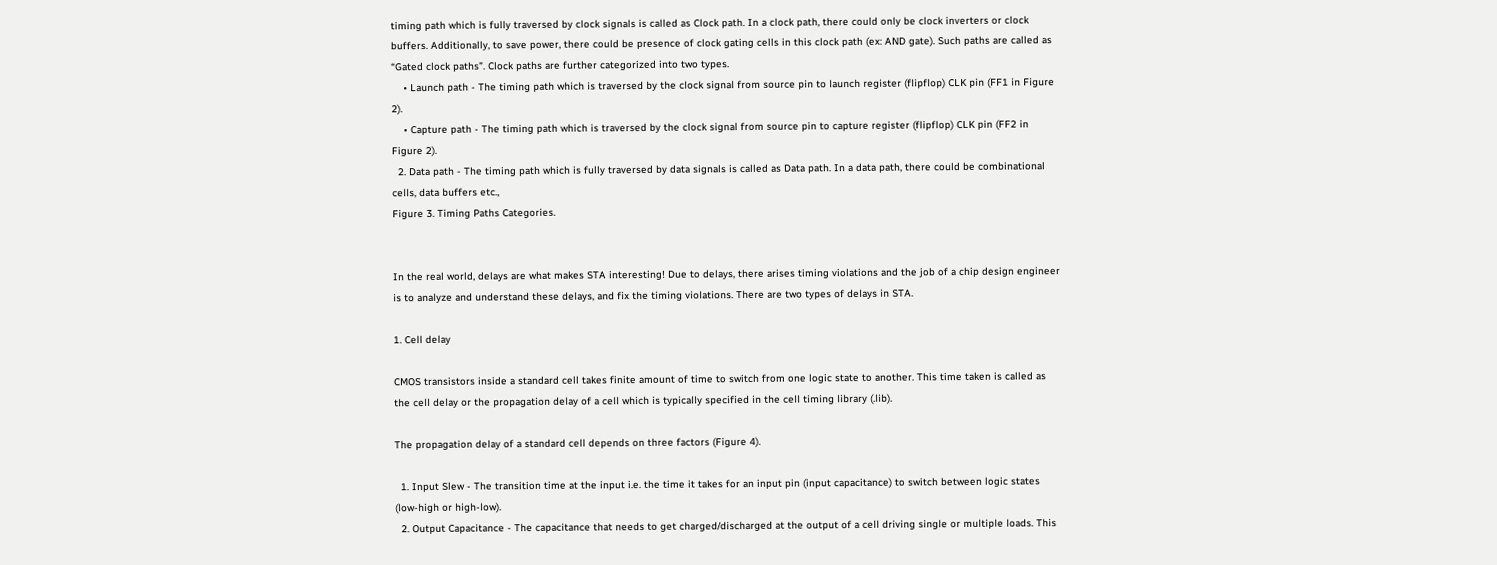timing path which is fully traversed by clock signals is called as Clock path. In a clock path, there could only be clock inverters or clock buffers. Additionally, to save power, there could be presence of clock gating cells in this clock path (ex: AND gate). Such paths are called as “Gated clock paths”. Clock paths are further categorized into two types.
    • Launch path - The timing path which is traversed by the clock signal from source pin to launch register (flipflop) CLK pin (FF1 in Figure 2).
    • Capture path - The timing path which is traversed by the clock signal from source pin to capture register (flipflop) CLK pin (FF2 in Figure 2).
  2. Data path - The timing path which is fully traversed by data signals is called as Data path. In a data path, there could be combinational cells, data buffers etc.,
Figure 3. Timing Paths Categories.


In the real world, delays are what makes STA interesting! Due to delays, there arises timing violations and the job of a chip design engineer is to analyze and understand these delays, and fix the timing violations. There are two types of delays in STA.

1. Cell delay

CMOS transistors inside a standard cell takes finite amount of time to switch from one logic state to another. This time taken is called as the cell delay or the propagation delay of a cell which is typically specified in the cell timing library (.lib).

The propagation delay of a standard cell depends on three factors (Figure 4).

  1. Input Slew - The transition time at the input i.e. the time it takes for an input pin (input capacitance) to switch between logic states (low-high or high-low).
  2. Output Capacitance - The capacitance that needs to get charged/discharged at the output of a cell driving single or multiple loads. This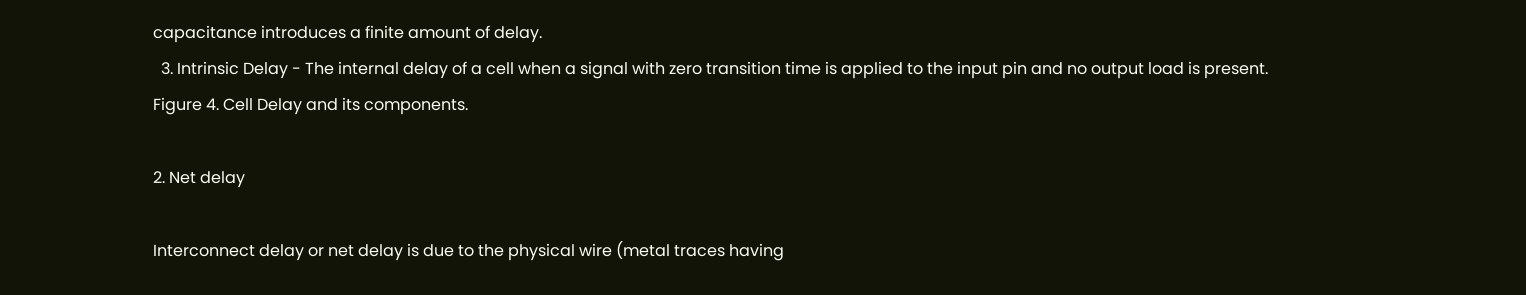capacitance introduces a finite amount of delay.
  3. Intrinsic Delay - The internal delay of a cell when a signal with zero transition time is applied to the input pin and no output load is present.
Figure 4. Cell Delay and its components.

2. Net delay

Interconnect delay or net delay is due to the physical wire (metal traces having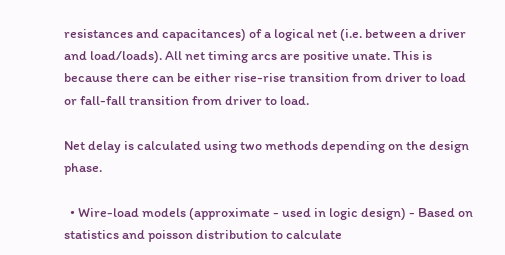resistances and capacitances) of a logical net (i.e. between a driver and load/loads). All net timing arcs are positive unate. This is because there can be either rise-rise transition from driver to load or fall-fall transition from driver to load.

Net delay is calculated using two methods depending on the design phase.

  • Wire-load models (approximate - used in logic design) - Based on statistics and poisson distribution to calculate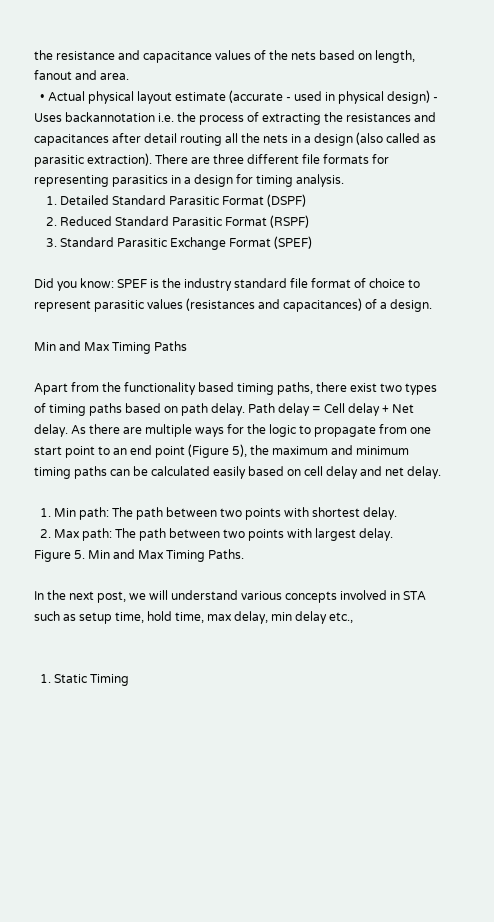the resistance and capacitance values of the nets based on length, fanout and area.
  • Actual physical layout estimate (accurate - used in physical design) - Uses backannotation i.e. the process of extracting the resistances and capacitances after detail routing all the nets in a design (also called as parasitic extraction). There are three different file formats for representing parasitics in a design for timing analysis.
    1. Detailed Standard Parasitic Format (DSPF)
    2. Reduced Standard Parasitic Format (RSPF)
    3. Standard Parasitic Exchange Format (SPEF)

Did you know: SPEF is the industry standard file format of choice to represent parasitic values (resistances and capacitances) of a design.

Min and Max Timing Paths

Apart from the functionality based timing paths, there exist two types of timing paths based on path delay. Path delay = Cell delay + Net delay. As there are multiple ways for the logic to propagate from one start point to an end point (Figure 5), the maximum and minimum timing paths can be calculated easily based on cell delay and net delay.

  1. Min path: The path between two points with shortest delay.
  2. Max path: The path between two points with largest delay.
Figure 5. Min and Max Timing Paths.

In the next post, we will understand various concepts involved in STA such as setup time, hold time, max delay, min delay etc.,


  1. Static Timing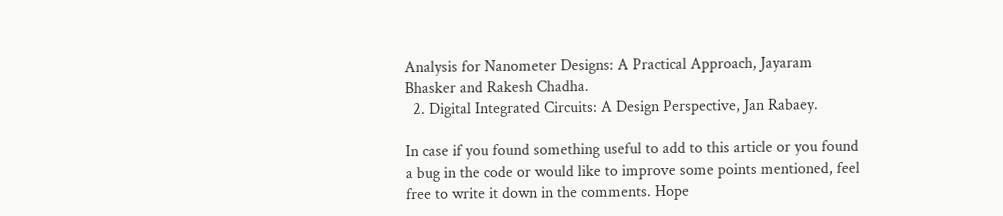Analysis for Nanometer Designs: A Practical Approach, Jayaram Bhasker and Rakesh Chadha.
  2. Digital Integrated Circuits: A Design Perspective, Jan Rabaey.

In case if you found something useful to add to this article or you found a bug in the code or would like to improve some points mentioned, feel free to write it down in the comments. Hope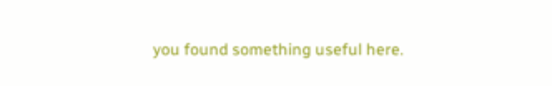you found something useful here.